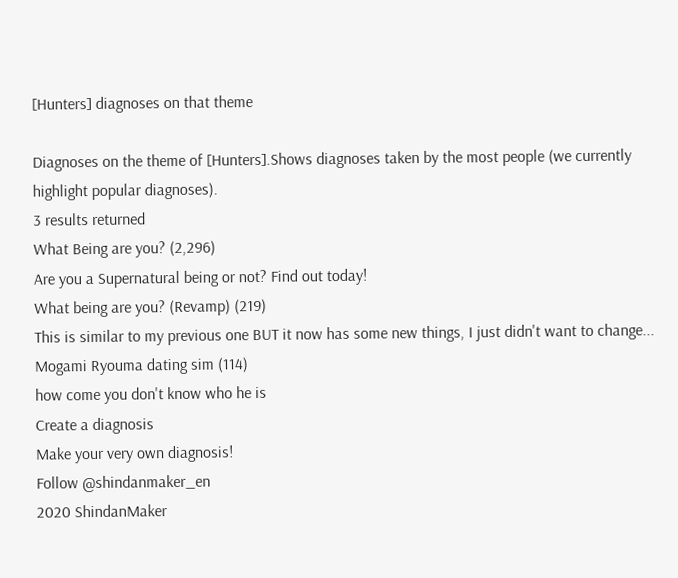[Hunters] diagnoses on that theme

Diagnoses on the theme of [Hunters].Shows diagnoses taken by the most people (we currently highlight popular diagnoses).
3 results returned
What Being are you? (2,296)
Are you a Supernatural being or not? Find out today!
What being are you? (Revamp) (219)
This is similar to my previous one BUT it now has some new things, I just didn't want to change...
Mogami Ryouma dating sim (114)
how come you don't know who he is
Create a diagnosis
Make your very own diagnosis!
Follow @shindanmaker_en
2020 ShindanMaker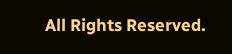All Rights Reserved.